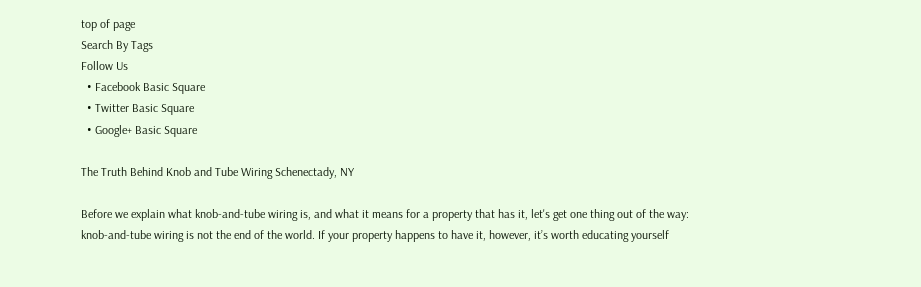top of page
Search By Tags
Follow Us
  • Facebook Basic Square
  • Twitter Basic Square
  • Google+ Basic Square

The Truth Behind Knob and Tube Wiring Schenectady, NY

Before we explain what knob-and-tube wiring is, and what it means for a property that has it, let's get one thing out of the way: knob-and-tube wiring is not the end of the world. If your property happens to have it, however, it’s worth educating yourself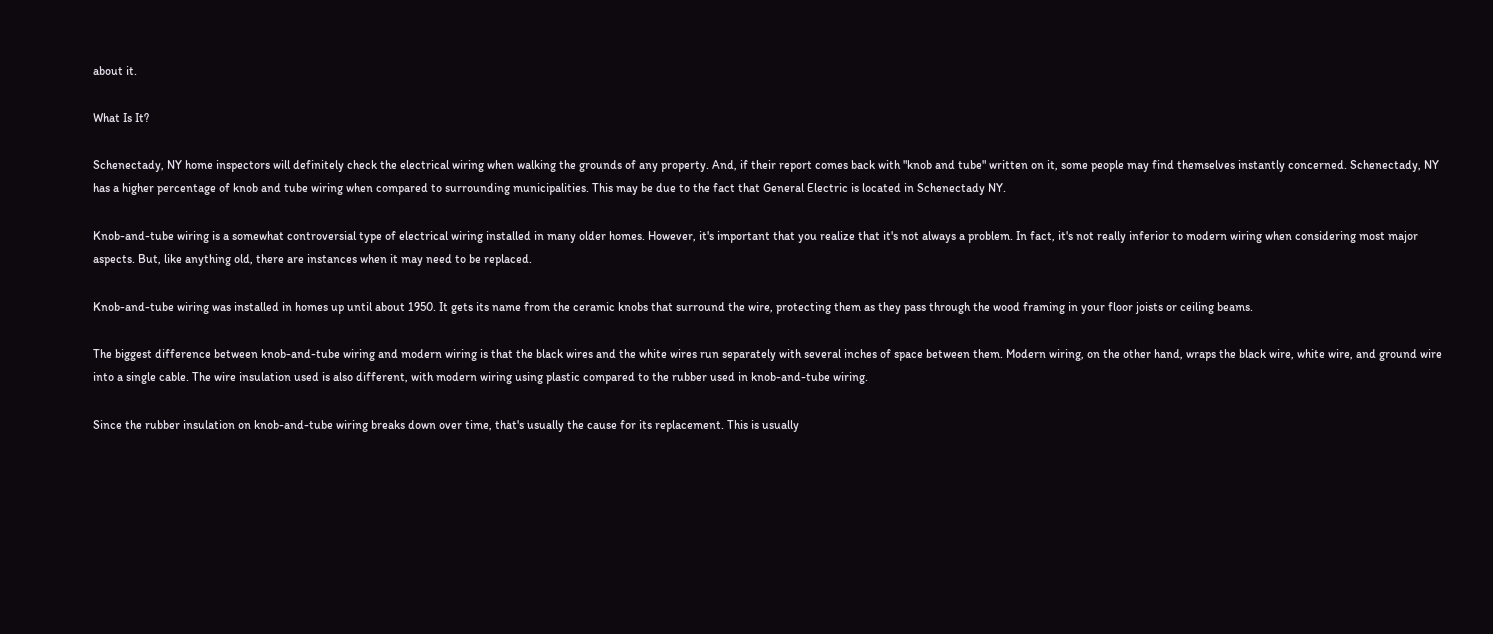about it.

What Is It?

Schenectady, NY home inspectors will definitely check the electrical wiring when walking the grounds of any property. And, if their report comes back with "knob and tube" written on it, some people may find themselves instantly concerned. Schenectady, NY has a higher percentage of knob and tube wiring when compared to surrounding municipalities. This may be due to the fact that General Electric is located in Schenectady NY.

Knob-and-tube wiring is a somewhat controversial type of electrical wiring installed in many older homes. However, it's important that you realize that it's not always a problem. In fact, it's not really inferior to modern wiring when considering most major aspects. But, like anything old, there are instances when it may need to be replaced.

Knob-and-tube wiring was installed in homes up until about 1950. It gets its name from the ceramic knobs that surround the wire, protecting them as they pass through the wood framing in your floor joists or ceiling beams.

The biggest difference between knob-and-tube wiring and modern wiring is that the black wires and the white wires run separately with several inches of space between them. Modern wiring, on the other hand, wraps the black wire, white wire, and ground wire into a single cable. The wire insulation used is also different, with modern wiring using plastic compared to the rubber used in knob-and-tube wiring.

Since the rubber insulation on knob-and-tube wiring breaks down over time, that's usually the cause for its replacement. This is usually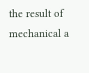the result of mechanical a